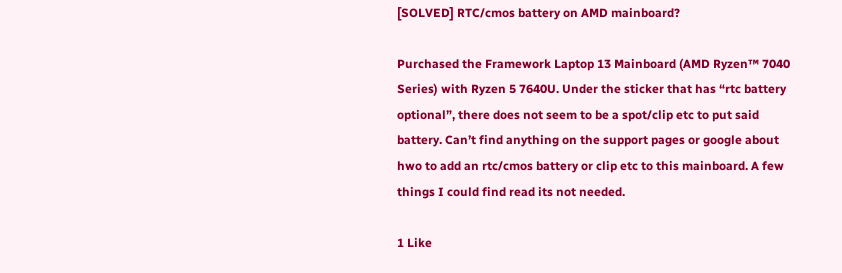[SOLVED] RTC/cmos battery on AMD mainboard?

Purchased the Framework Laptop 13 Mainboard (AMD Ryzen™ 7040 Series) with Ryzen 5 7640U. Under the sticker that has “rtc battery optional”, there does not seem to be a spot/clip etc to put said battery. Can’t find anything on the support pages or google about hwo to add an rtc/cmos battery or clip etc to this mainboard. A few things I could find read its not needed.

1 Like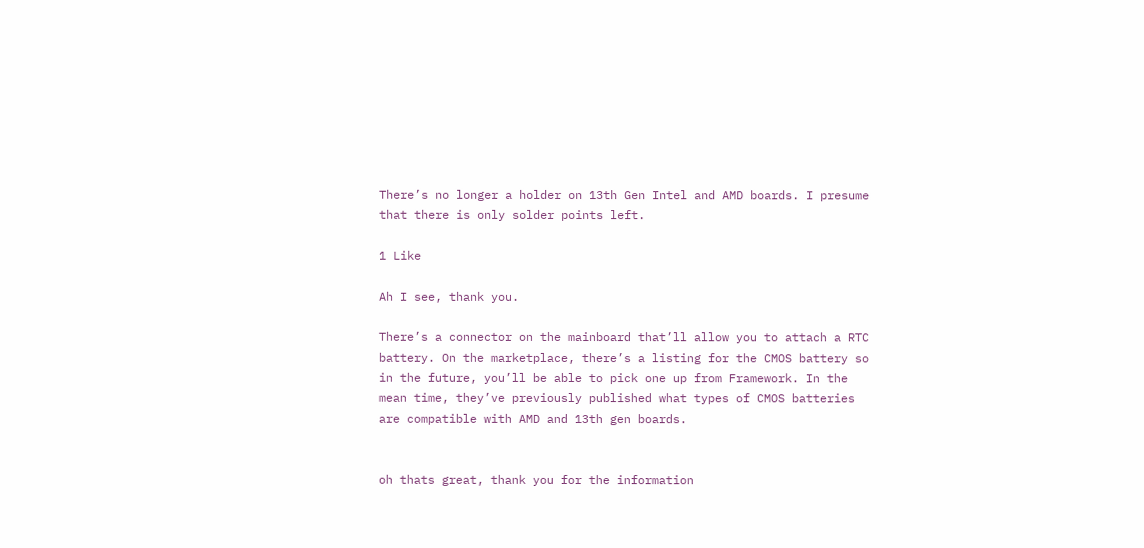There’s no longer a holder on 13th Gen Intel and AMD boards. I presume that there is only solder points left.

1 Like

Ah I see, thank you.

There’s a connector on the mainboard that’ll allow you to attach a RTC battery. On the marketplace, there’s a listing for the CMOS battery so in the future, you’ll be able to pick one up from Framework. In the mean time, they’ve previously published what types of CMOS batteries are compatible with AMD and 13th gen boards.


oh thats great, thank you for the information